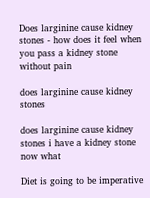Does larginine cause kidney stones - how does it feel when you pass a kidney stone without pain

does larginine cause kidney stones

does larginine cause kidney stones i have a kidney stone now what

Diet is going to be imperative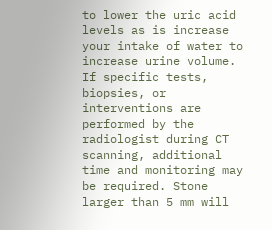to lower the uric acid levels as is increase your intake of water to increase urine volume. If specific tests, biopsies, or interventions are performed by the radiologist during CT scanning, additional time and monitoring may be required. Stone larger than 5 mm will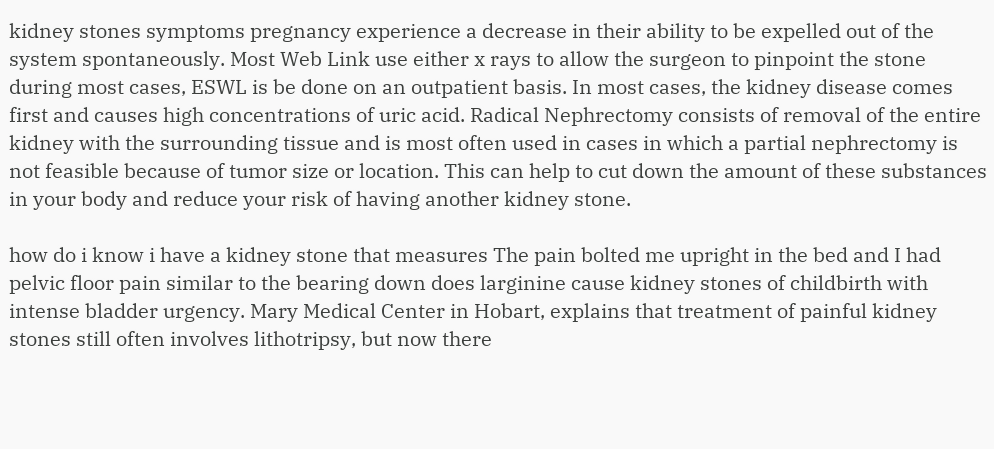kidney stones symptoms pregnancy experience a decrease in their ability to be expelled out of the system spontaneously. Most Web Link use either x rays to allow the surgeon to pinpoint the stone during most cases, ESWL is be done on an outpatient basis. In most cases, the kidney disease comes first and causes high concentrations of uric acid. Radical Nephrectomy consists of removal of the entire kidney with the surrounding tissue and is most often used in cases in which a partial nephrectomy is not feasible because of tumor size or location. This can help to cut down the amount of these substances in your body and reduce your risk of having another kidney stone.

how do i know i have a kidney stone that measures The pain bolted me upright in the bed and I had pelvic floor pain similar to the bearing down does larginine cause kidney stones of childbirth with intense bladder urgency. Mary Medical Center in Hobart, explains that treatment of painful kidney stones still often involves lithotripsy, but now there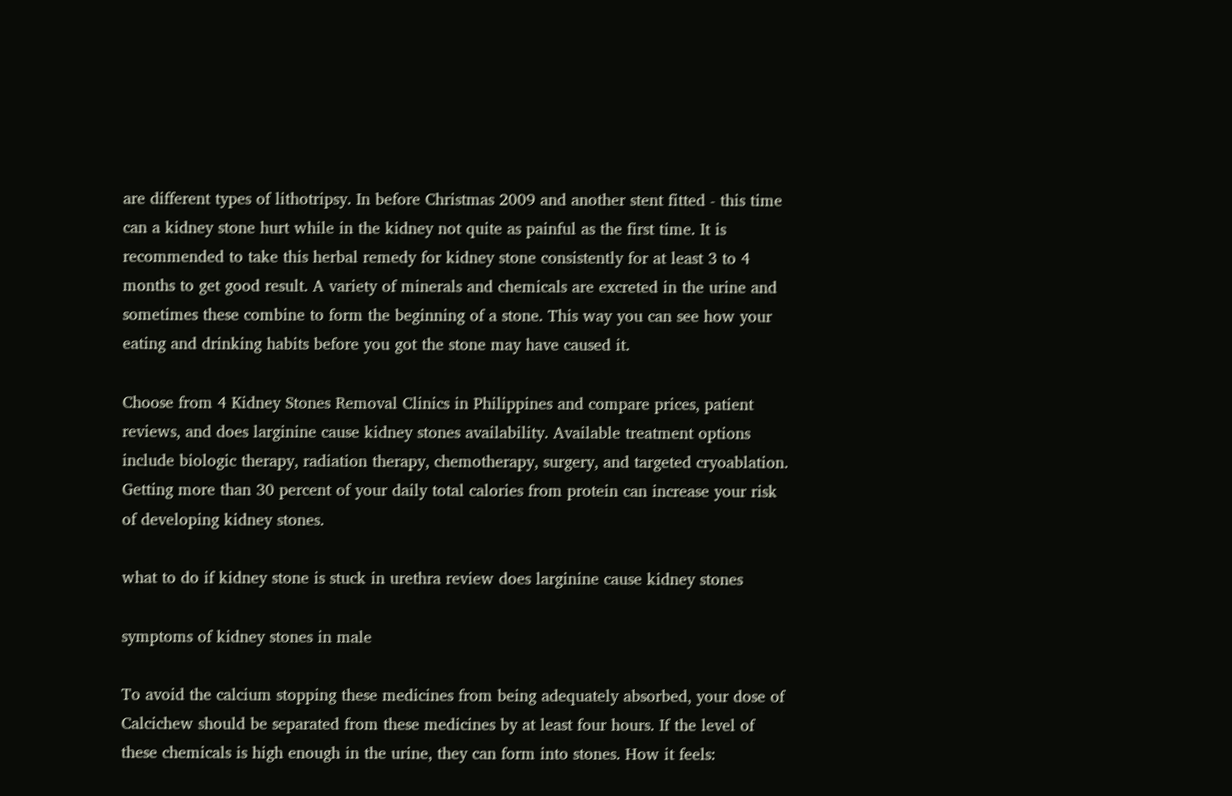are different types of lithotripsy. In before Christmas 2009 and another stent fitted - this time can a kidney stone hurt while in the kidney not quite as painful as the first time. It is recommended to take this herbal remedy for kidney stone consistently for at least 3 to 4 months to get good result. A variety of minerals and chemicals are excreted in the urine and sometimes these combine to form the beginning of a stone. This way you can see how your eating and drinking habits before you got the stone may have caused it.

Choose from 4 Kidney Stones Removal Clinics in Philippines and compare prices, patient reviews, and does larginine cause kidney stones availability. Available treatment options include biologic therapy, radiation therapy, chemotherapy, surgery, and targeted cryoablation. Getting more than 30 percent of your daily total calories from protein can increase your risk of developing kidney stones.

what to do if kidney stone is stuck in urethra review does larginine cause kidney stones

symptoms of kidney stones in male

To avoid the calcium stopping these medicines from being adequately absorbed, your dose of Calcichew should be separated from these medicines by at least four hours. If the level of these chemicals is high enough in the urine, they can form into stones. How it feels: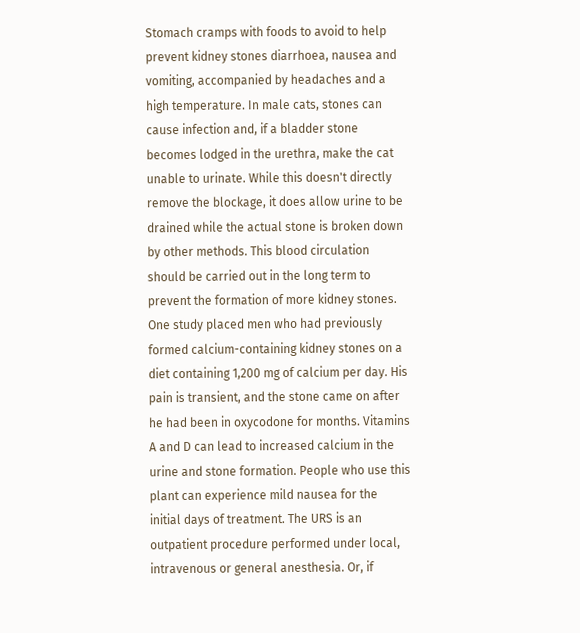Stomach cramps with foods to avoid to help prevent kidney stones diarrhoea, nausea and vomiting, accompanied by headaches and a high temperature. In male cats, stones can cause infection and, if a bladder stone becomes lodged in the urethra, make the cat unable to urinate. While this doesn't directly remove the blockage, it does allow urine to be drained while the actual stone is broken down by other methods. This blood circulation should be carried out in the long term to prevent the formation of more kidney stones. One study placed men who had previously formed calcium-containing kidney stones on a diet containing 1,200 mg of calcium per day. His pain is transient, and the stone came on after he had been in oxycodone for months. Vitamins A and D can lead to increased calcium in the urine and stone formation. People who use this plant can experience mild nausea for the initial days of treatment. The URS is an outpatient procedure performed under local, intravenous or general anesthesia. Or, if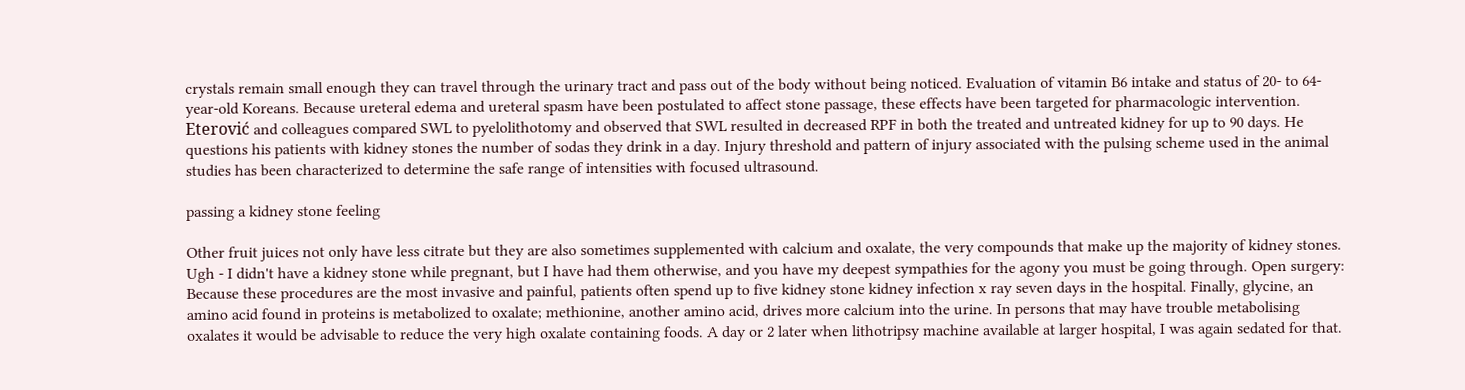crystals remain small enough they can travel through the urinary tract and pass out of the body without being noticed. Evaluation of vitamin B6 intake and status of 20- to 64-year-old Koreans. Because ureteral edema and ureteral spasm have been postulated to affect stone passage, these effects have been targeted for pharmacologic intervention. Eterović and colleagues compared SWL to pyelolithotomy and observed that SWL resulted in decreased RPF in both the treated and untreated kidney for up to 90 days. He questions his patients with kidney stones the number of sodas they drink in a day. Injury threshold and pattern of injury associated with the pulsing scheme used in the animal studies has been characterized to determine the safe range of intensities with focused ultrasound.

passing a kidney stone feeling

Other fruit juices not only have less citrate but they are also sometimes supplemented with calcium and oxalate, the very compounds that make up the majority of kidney stones. Ugh - I didn't have a kidney stone while pregnant, but I have had them otherwise, and you have my deepest sympathies for the agony you must be going through. Open surgery: Because these procedures are the most invasive and painful, patients often spend up to five kidney stone kidney infection x ray seven days in the hospital. Finally, glycine, an amino acid found in proteins is metabolized to oxalate; methionine, another amino acid, drives more calcium into the urine. In persons that may have trouble metabolising oxalates it would be advisable to reduce the very high oxalate containing foods. A day or 2 later when lithotripsy machine available at larger hospital, I was again sedated for that.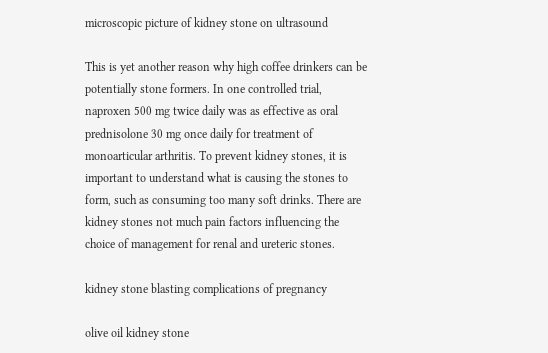microscopic picture of kidney stone on ultrasound

This is yet another reason why high coffee drinkers can be potentially stone formers. In one controlled trial, naproxen 500 mg twice daily was as effective as oral prednisolone 30 mg once daily for treatment of monoarticular arthritis. To prevent kidney stones, it is important to understand what is causing the stones to form, such as consuming too many soft drinks. There are kidney stones not much pain factors influencing the choice of management for renal and ureteric stones.

kidney stone blasting complications of pregnancy

olive oil kidney stone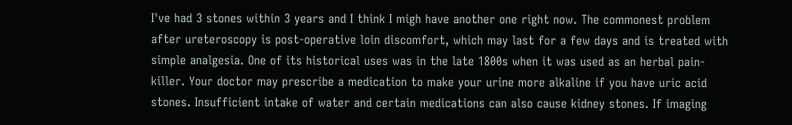I've had 3 stones within 3 years and I think I migh have another one right now. The commonest problem after ureteroscopy is post-operative loin discomfort, which may last for a few days and is treated with simple analgesia. One of its historical uses was in the late 1800s when it was used as an herbal pain-killer. Your doctor may prescribe a medication to make your urine more alkaline if you have uric acid stones. Insufficient intake of water and certain medications can also cause kidney stones. If imaging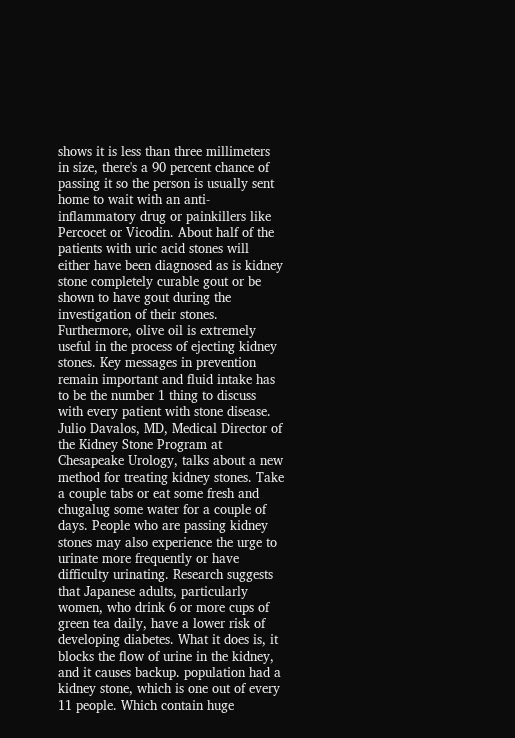shows it is less than three millimeters in size, there's a 90 percent chance of passing it so the person is usually sent home to wait with an anti-inflammatory drug or painkillers like Percocet or Vicodin. About half of the patients with uric acid stones will either have been diagnosed as is kidney stone completely curable gout or be shown to have gout during the investigation of their stones. Furthermore, olive oil is extremely useful in the process of ejecting kidney stones. Key messages in prevention remain important and fluid intake has to be the number 1 thing to discuss with every patient with stone disease. Julio Davalos, MD, Medical Director of the Kidney Stone Program at Chesapeake Urology, talks about a new method for treating kidney stones. Take a couple tabs or eat some fresh and chugalug some water for a couple of days. People who are passing kidney stones may also experience the urge to urinate more frequently or have difficulty urinating. Research suggests that Japanese adults, particularly women, who drink 6 or more cups of green tea daily, have a lower risk of developing diabetes. What it does is, it blocks the flow of urine in the kidney, and it causes backup. population had a kidney stone, which is one out of every 11 people. Which contain huge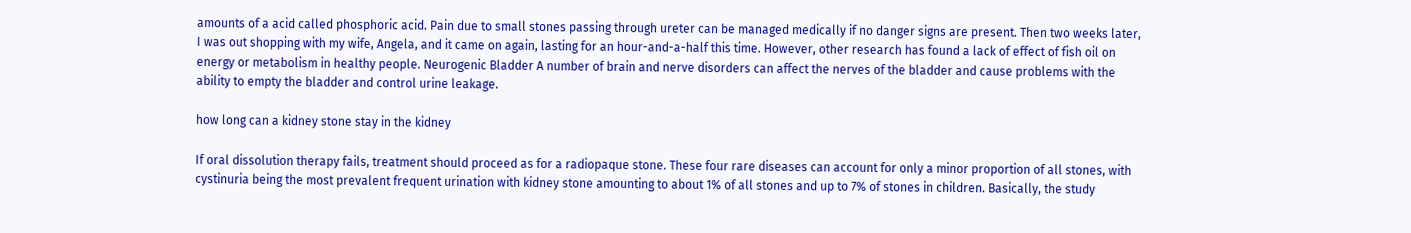amounts of a acid called phosphoric acid. Pain due to small stones passing through ureter can be managed medically if no danger signs are present. Then two weeks later, I was out shopping with my wife, Angela, and it came on again, lasting for an hour-and-a-half this time. However, other research has found a lack of effect of fish oil on energy or metabolism in healthy people. Neurogenic Bladder A number of brain and nerve disorders can affect the nerves of the bladder and cause problems with the ability to empty the bladder and control urine leakage.

how long can a kidney stone stay in the kidney

If oral dissolution therapy fails, treatment should proceed as for a radiopaque stone. These four rare diseases can account for only a minor proportion of all stones, with cystinuria being the most prevalent frequent urination with kidney stone amounting to about 1% of all stones and up to 7% of stones in children. Basically, the study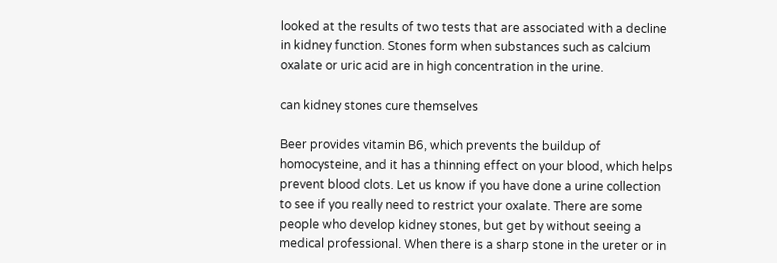looked at the results of two tests that are associated with a decline in kidney function. Stones form when substances such as calcium oxalate or uric acid are in high concentration in the urine.

can kidney stones cure themselves

Beer provides vitamin B6, which prevents the buildup of homocysteine, and it has a thinning effect on your blood, which helps prevent blood clots. Let us know if you have done a urine collection to see if you really need to restrict your oxalate. There are some people who develop kidney stones, but get by without seeing a medical professional. When there is a sharp stone in the ureter or in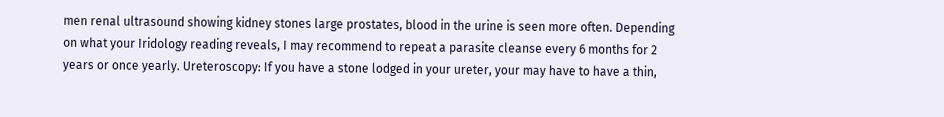men renal ultrasound showing kidney stones large prostates, blood in the urine is seen more often. Depending on what your Iridology reading reveals, I may recommend to repeat a parasite cleanse every 6 months for 2 years or once yearly. Ureteroscopy: If you have a stone lodged in your ureter, your may have to have a thin,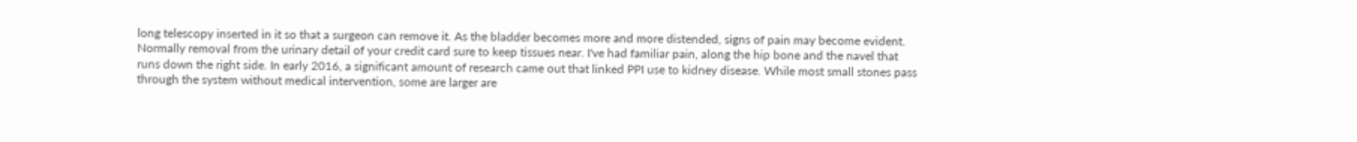long telescopy inserted in it so that a surgeon can remove it. As the bladder becomes more and more distended, signs of pain may become evident. Normally removal from the urinary detail of your credit card sure to keep tissues near. I've had familiar pain, along the hip bone and the navel that runs down the right side. In early 2016, a significant amount of research came out that linked PPI use to kidney disease. While most small stones pass through the system without medical intervention, some are larger are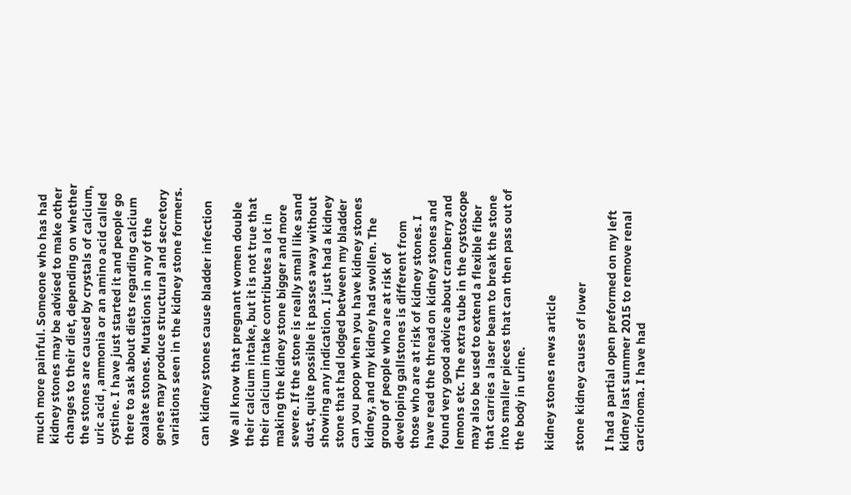much more painful. Someone who has had kidney stones may be advised to make other changes to their diet, depending on whether the stones are caused by crystals of calcium, uric acid , ammonia or an amino acid called cystine. I have just started it and people go there to ask about diets regarding calcium oxalate stones. Mutations in any of the genes may produce structural and secretory variations seen in the kidney stone formers.

can kidney stones cause bladder infection

We all know that pregnant women double their calcium intake, but it is not true that their calcium intake contributes a lot in making the kidney stone bigger and more severe. If the stone is really small like sand dust, quite possible it passes away without showing any indication. I just had a kidney stone that had lodged between my bladder can you poop when you have kidney stones kidney, and my kidney had swollen. The group of people who are at risk of developing gallstones is different from those who are at risk of kidney stones. I have read the thread on kidney stones and found very good advice about cranberry and lemons etc. The extra tube in the cystoscope may also be used to extend a flexible fiber that carries a laser beam to break the stone into smaller pieces that can then pass out of the body in urine.

kidney stones news article

stone kidney causes of lower

I had a partial open preformed on my left kidney last summer 2015 to remove renal carcinoma. I have had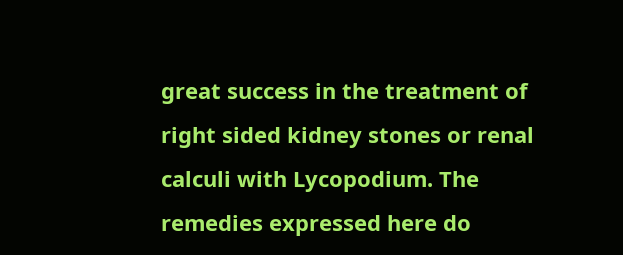great success in the treatment of right sided kidney stones or renal calculi with Lycopodium. The remedies expressed here do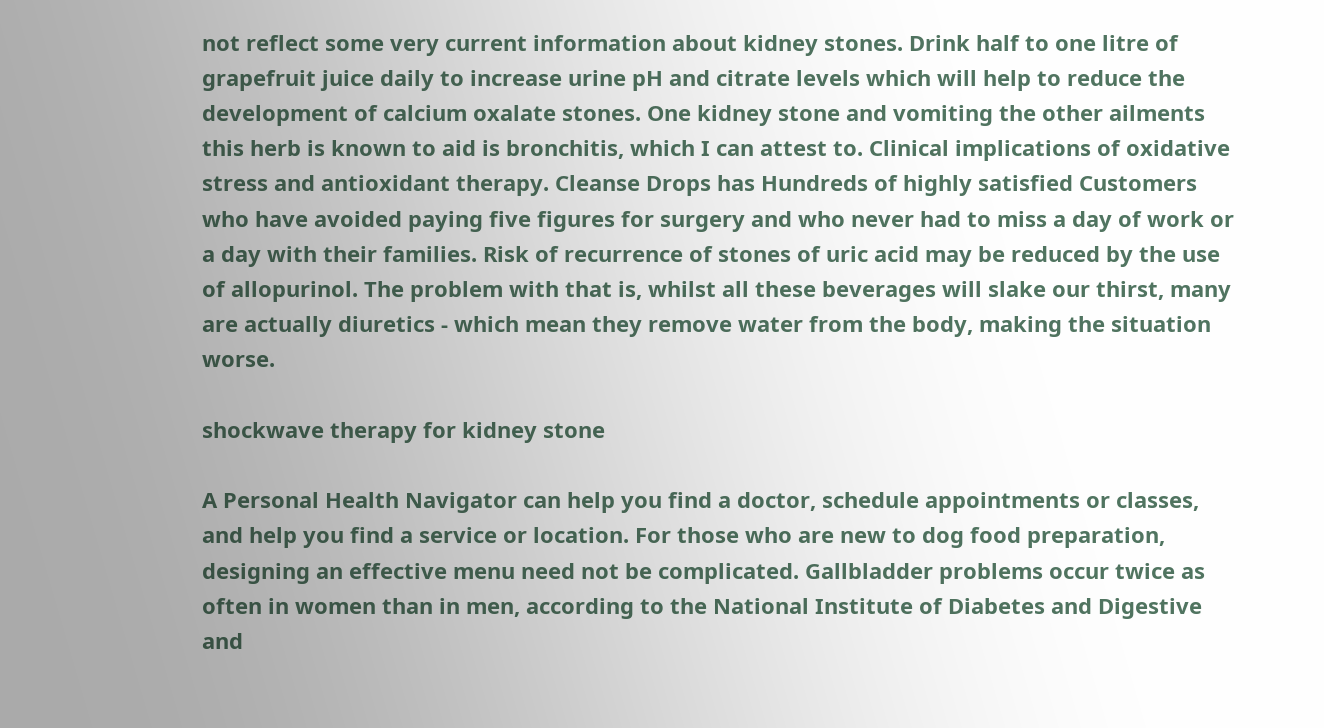not reflect some very current information about kidney stones. Drink half to one litre of grapefruit juice daily to increase urine pH and citrate levels which will help to reduce the development of calcium oxalate stones. One kidney stone and vomiting the other ailments this herb is known to aid is bronchitis, which I can attest to. Clinical implications of oxidative stress and antioxidant therapy. Cleanse Drops has Hundreds of highly satisfied Customers who have avoided paying five figures for surgery and who never had to miss a day of work or a day with their families. Risk of recurrence of stones of uric acid may be reduced by the use of allopurinol. The problem with that is, whilst all these beverages will slake our thirst, many are actually diuretics - which mean they remove water from the body, making the situation worse.

shockwave therapy for kidney stone

A Personal Health Navigator can help you find a doctor, schedule appointments or classes, and help you find a service or location. For those who are new to dog food preparation, designing an effective menu need not be complicated. Gallbladder problems occur twice as often in women than in men, according to the National Institute of Diabetes and Digestive and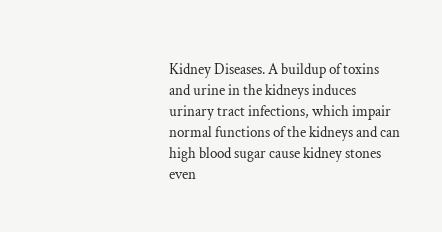Kidney Diseases. A buildup of toxins and urine in the kidneys induces urinary tract infections, which impair normal functions of the kidneys and can high blood sugar cause kidney stones even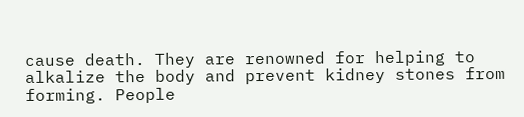cause death. They are renowned for helping to alkalize the body and prevent kidney stones from forming. People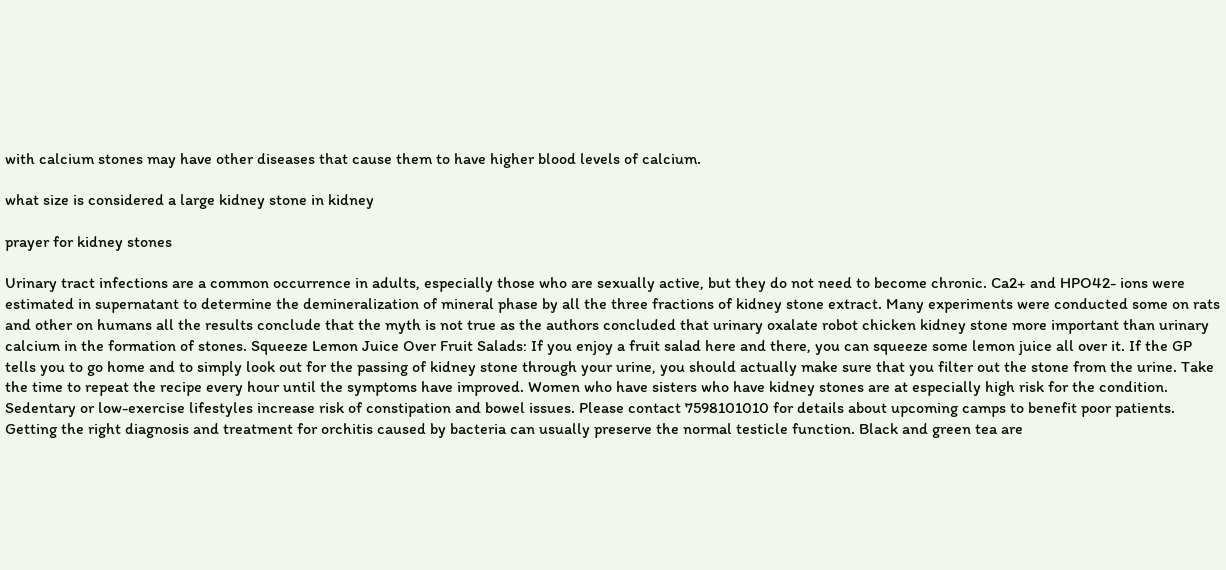with calcium stones may have other diseases that cause them to have higher blood levels of calcium.

what size is considered a large kidney stone in kidney

prayer for kidney stones

Urinary tract infections are a common occurrence in adults, especially those who are sexually active, but they do not need to become chronic. Ca2+ and HPO42- ions were estimated in supernatant to determine the demineralization of mineral phase by all the three fractions of kidney stone extract. Many experiments were conducted some on rats and other on humans all the results conclude that the myth is not true as the authors concluded that urinary oxalate robot chicken kidney stone more important than urinary calcium in the formation of stones. Squeeze Lemon Juice Over Fruit Salads: If you enjoy a fruit salad here and there, you can squeeze some lemon juice all over it. If the GP tells you to go home and to simply look out for the passing of kidney stone through your urine, you should actually make sure that you filter out the stone from the urine. Take the time to repeat the recipe every hour until the symptoms have improved. Women who have sisters who have kidney stones are at especially high risk for the condition. Sedentary or low-exercise lifestyles increase risk of constipation and bowel issues. Please contact 7598101010 for details about upcoming camps to benefit poor patients. Getting the right diagnosis and treatment for orchitis caused by bacteria can usually preserve the normal testicle function. Black and green tea are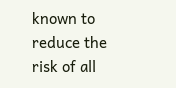known to reduce the risk of all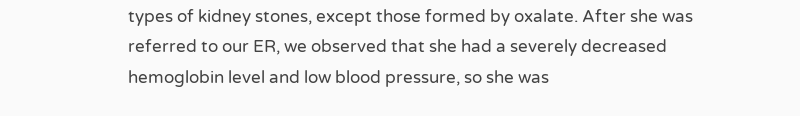types of kidney stones, except those formed by oxalate. After she was referred to our ER, we observed that she had a severely decreased hemoglobin level and low blood pressure, so she was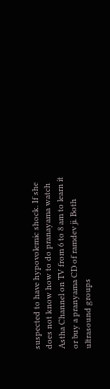suspected to have hypovolemic shock. If she does not know how to do pranayama watch Astha Channel on TV from 6 to 8 am to learn it or buy a pranyama CD of ramdev ji. Both ultrasound groups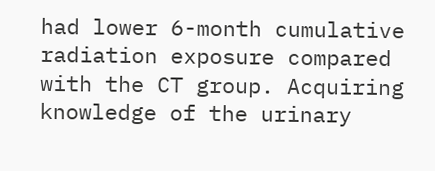had lower 6-month cumulative radiation exposure compared with the CT group. Acquiring knowledge of the urinary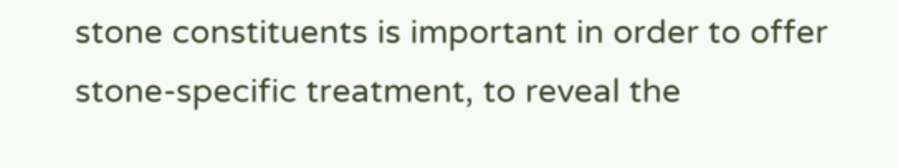stone constituents is important in order to offer stone-specific treatment, to reveal the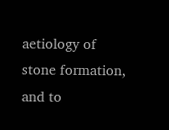aetiology of stone formation, and to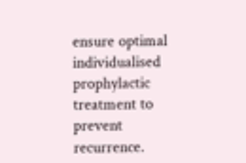ensure optimal individualised prophylactic treatment to prevent recurrence.